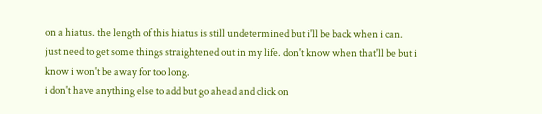on a hiatus. the length of this hiatus is still undetermined but i'll be back when i can. just need to get some things straightened out in my life. don't know when that'll be but i know i won't be away for too long.
i don't have anything else to add but go ahead and click on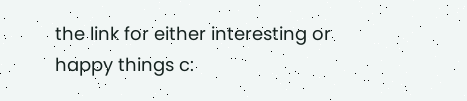the link for either interesting or happy things c: